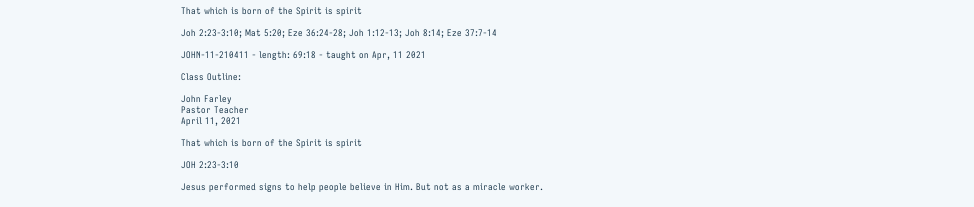That which is born of the Spirit is spirit

Joh 2:23-3:10; Mat 5:20; Eze 36:24-28; Joh 1:12-13; Joh 8:14; Eze 37:7-14

JOHN-11-210411 - length: 69:18 - taught on Apr, 11 2021

Class Outline:

John Farley
Pastor Teacher
April 11, 2021

That which is born of the Spirit is spirit

JOH 2:23-3:10

Jesus performed signs to help people believe in Him. But not as a miracle worker.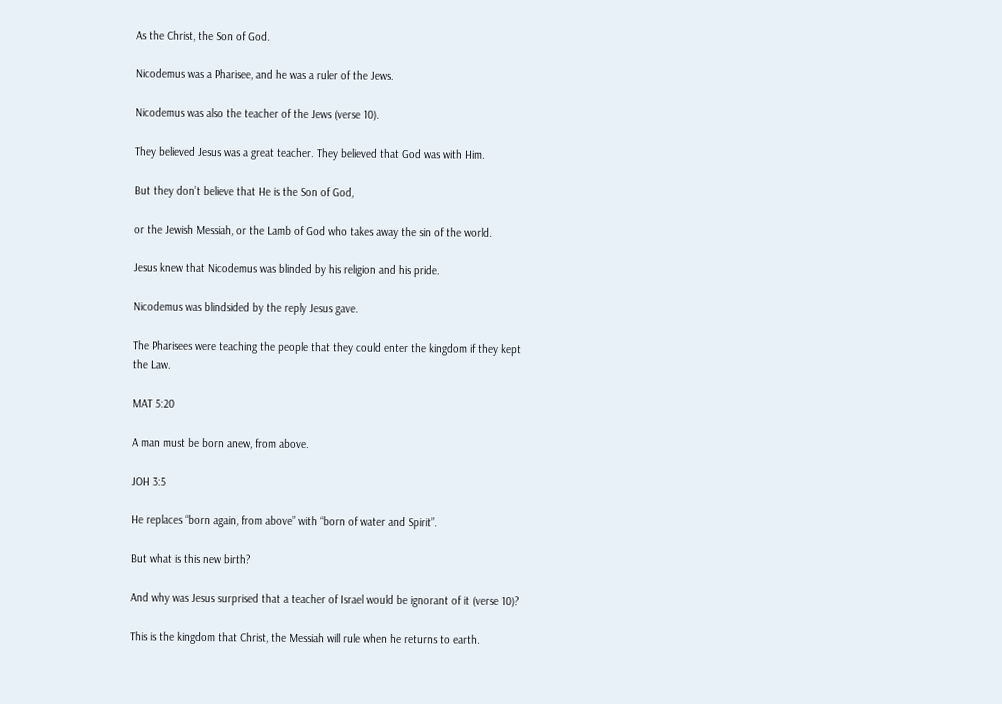As the Christ, the Son of God.

Nicodemus was a Pharisee, and he was a ruler of the Jews.

Nicodemus was also the teacher of the Jews (verse 10).

They believed Jesus was a great teacher. They believed that God was with Him.

But they don’t believe that He is the Son of God,

or the Jewish Messiah, or the Lamb of God who takes away the sin of the world.

Jesus knew that Nicodemus was blinded by his religion and his pride.

Nicodemus was blindsided by the reply Jesus gave.

The Pharisees were teaching the people that they could enter the kingdom if they kept the Law.

MAT 5:20

A man must be born anew, from above.

JOH 3:5

He replaces “born again, from above” with “born of water and Spirit”.

But what is this new birth?

And why was Jesus surprised that a teacher of Israel would be ignorant of it (verse 10)?

This is the kingdom that Christ, the Messiah will rule when he returns to earth.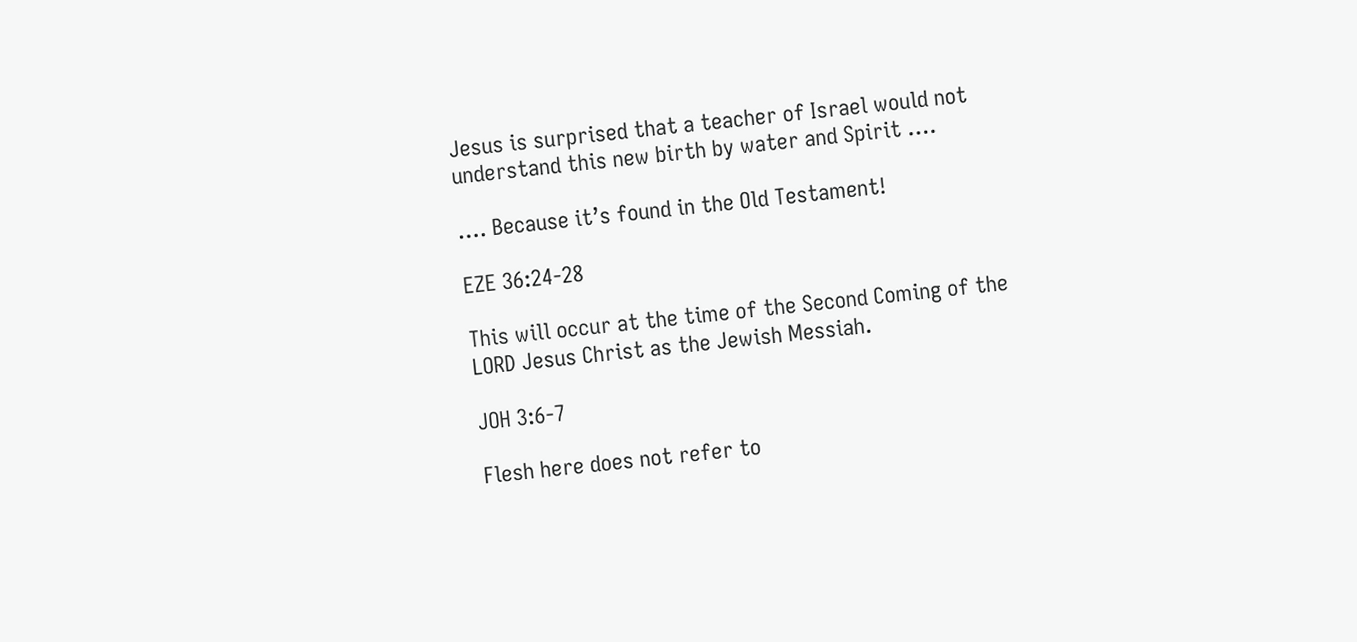Jesus is surprised that a teacher of Israel would not understand this new birth by water and Spirit ….

…. Because it’s found in the Old Testament!

EZE 36:24-28

This will occur at the time of the Second Coming of the LORD Jesus Christ as the Jewish Messiah.

JOH 3:6-7

Flesh here does not refer to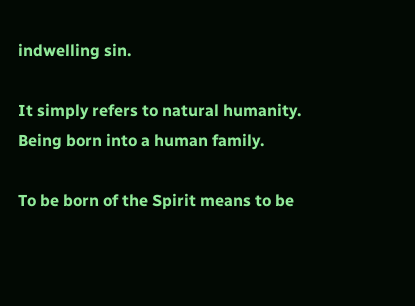indwelling sin.

It simply refers to natural humanity. Being born into a human family.

To be born of the Spirit means to be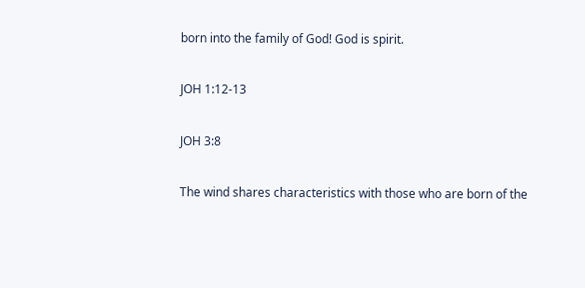born into the family of God! God is spirit.

JOH 1:12-13

JOH 3:8

The wind shares characteristics with those who are born of the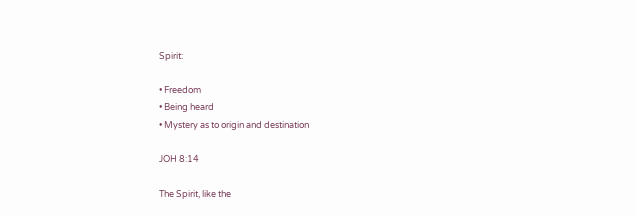Spirit:

• Freedom
• Being heard
• Mystery as to origin and destination

JOH 8:14

The Spirit, like the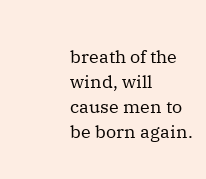breath of the wind, will cause men to be born again.